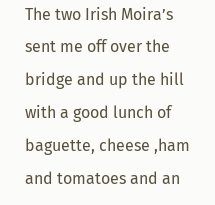The two Irish Moira’s sent me off over the bridge and up the hill with a good lunch of baguette, cheese ,ham and tomatoes and an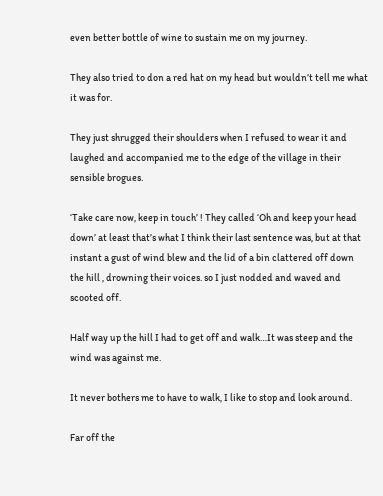even better bottle of wine to sustain me on my journey.

They also tried to don a red hat on my head but wouldn’t tell me what it was for.

They just shrugged their shoulders when I refused to wear it and laughed and accompanied me to the edge of the village in their sensible brogues.

‘Take care now, keep in touch’ ! They called ‘Oh and keep your head down’ at least that’s what I think their last sentence was, but at that instant a gust of wind blew and the lid of a bin clattered off down the hill , drowning their voices. so I just nodded and waved and scooted off.

Half way up the hill I had to get off and walk…It was steep and the wind was against me.

It never bothers me to have to walk, I like to stop and look around.

Far off the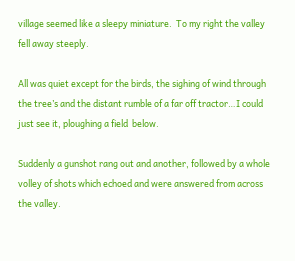village seemed like a sleepy miniature.  To my right the valley fell away steeply.

All was quiet except for the birds, the sighing of wind through the tree’s and the distant rumble of a far off tractor…I could just see it, ploughing a field  below.

Suddenly a gunshot rang out and another, followed by a whole volley of shots which echoed and were answered from across the valley.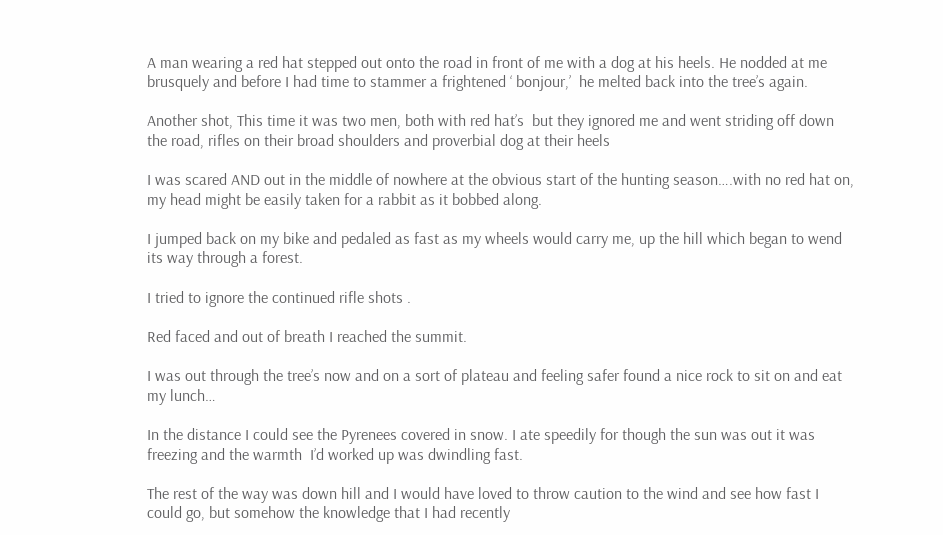A man wearing a red hat stepped out onto the road in front of me with a dog at his heels. He nodded at me brusquely and before I had time to stammer a frightened ‘ bonjour,’  he melted back into the tree’s again.

Another shot, This time it was two men, both with red hat’s  but they ignored me and went striding off down the road, rifles on their broad shoulders and proverbial dog at their heels

I was scared AND out in the middle of nowhere at the obvious start of the hunting season….with no red hat on, my head might be easily taken for a rabbit as it bobbed along.

I jumped back on my bike and pedaled as fast as my wheels would carry me, up the hill which began to wend its way through a forest.

I tried to ignore the continued rifle shots .

Red faced and out of breath I reached the summit.

I was out through the tree’s now and on a sort of plateau and feeling safer found a nice rock to sit on and eat my lunch…

In the distance I could see the Pyrenees covered in snow. I ate speedily for though the sun was out it was freezing and the warmth  I’d worked up was dwindling fast.

The rest of the way was down hill and I would have loved to throw caution to the wind and see how fast I could go, but somehow the knowledge that I had recently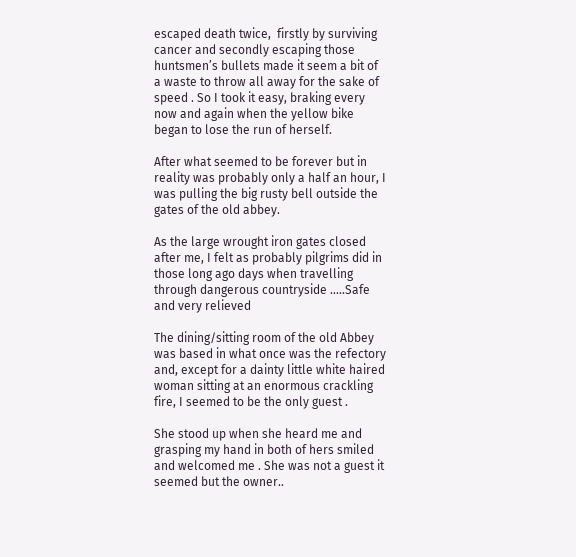escaped death twice,  firstly by surviving cancer and secondly escaping those huntsmen’s bullets made it seem a bit of a waste to throw all away for the sake of speed . So I took it easy, braking every now and again when the yellow bike began to lose the run of herself.

After what seemed to be forever but in reality was probably only a half an hour, I was pulling the big rusty bell outside the gates of the old abbey.

As the large wrought iron gates closed after me, I felt as probably pilgrims did in those long ago days when travelling through dangerous countryside …..Safe and very relieved

The dining/sitting room of the old Abbey was based in what once was the refectory and, except for a dainty little white haired woman sitting at an enormous crackling fire, I seemed to be the only guest .

She stood up when she heard me and grasping my hand in both of hers smiled and welcomed me . She was not a guest it seemed but the owner..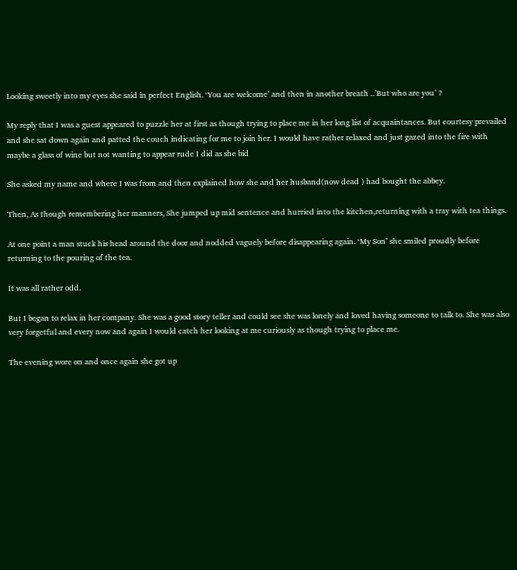Looking sweetly into my eyes she said in perfect English. ‘You are welcome’ and then in another breath ..’But who are you’ ?

My reply that I was a guest appeared to puzzle her at first as though trying to place me in her long list of acquaintances. But courtesy prevailed and she sat down again and patted the couch indicating for me to join her. I would have rather relaxed and just gazed into the fire with maybe a glass of wine but not wanting to appear rude I did as she bid

She asked my name and where I was from and then explained how she and her husband(now dead ) had bought the abbey.

Then, As though remembering her manners, She jumped up mid sentence and hurried into the kitchen,returning with a tray with tea things.

At one point a man stuck his head around the door and nodded vaguely before disappearing again. ‘My Son’ she smiled proudly before returning to the pouring of the tea.

It was all rather odd.

But I began to relax in her company. She was a good story teller and could see she was lonely and loved having someone to talk to. She was also very forgetful and every now and again I would catch her looking at me curiously as though trying to place me.

The evening wore on and once again she got up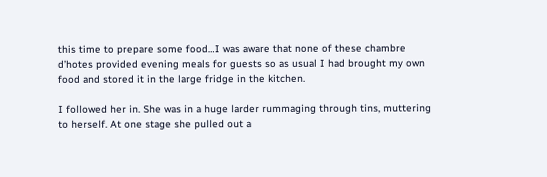this time to prepare some food…I was aware that none of these chambre d’hotes provided evening meals for guests so as usual I had brought my own food and stored it in the large fridge in the kitchen.

I followed her in. She was in a huge larder rummaging through tins, muttering to herself. At one stage she pulled out a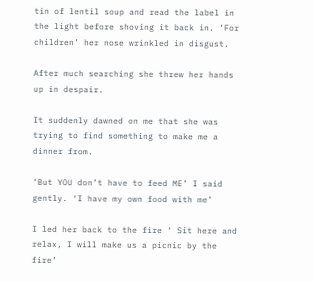tin of lentil soup and read the label in the light before shoving it back in. ‘For children’ her nose wrinkled in disgust.

After much searching she threw her hands up in despair.

It suddenly dawned on me that she was trying to find something to make me a dinner from.

‘But YOU don’t have to feed ME’ I said gently. ‘I have my own food with me’

I led her back to the fire ‘ Sit here and relax, I will make us a picnic by the fire’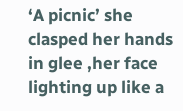‘A picnic’ she clasped her hands in glee ,her face lighting up like a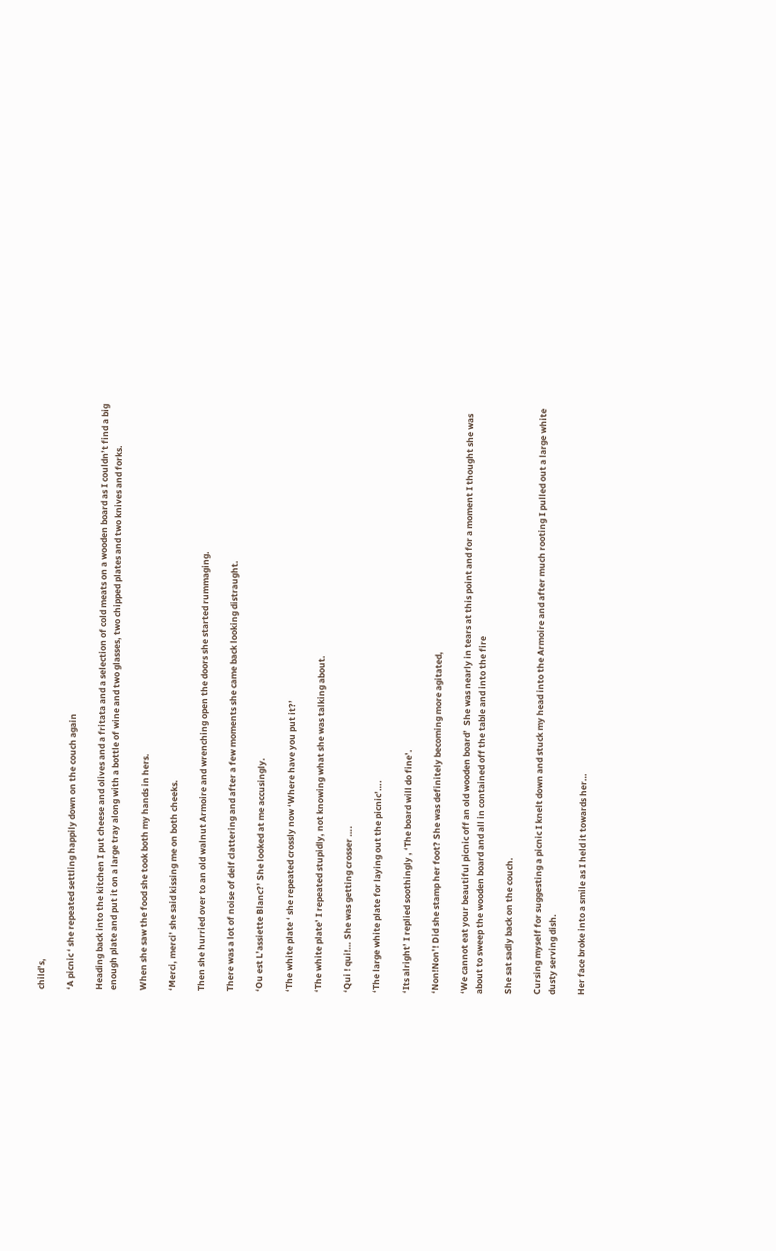child’s,

‘A picnic ‘ she repeated settling happily down on the couch again

Heading back into the kitchen I put cheese and olives and a fritata and a selection of cold meats on a wooden board as I couldn’t find a big enough plate and put it on a large tray along with a bottle of wine and two glasses, two chipped plates and two knives and forks.

When she saw the food she took both my hands in hers.

‘Merci, merci’ she said kissing me on both cheeks.

Then she hurried over to an old walnut Armoire and wrenching open the doors she started rummaging.

There was a lot of noise of delf clattering and after a few moments she came back looking distraught.

‘Ou est L’assiette Blanc?’ She looked at me accusingly.

‘The white plate ‘ she repeated crossly now ‘Where have you put it?’

‘The white plate’ I repeated stupidly, not knowing what she was talking about.

‘Qui ! qui!… She was getting crosser ….

‘The large white plate for laying out the picnic’….

‘Its alright’ I replied soothingly , ‘The board will do fine’.

‘Non!Non’! Did she stamp her foot? She was definitely becoming more agitated,

‘We cannot eat your beautiful picnic off an old wooden board’  She was nearly in tears at this point and for a moment I thought she was about to sweep the wooden board and all in contained off the table and into the fire

She sat sadly back on the couch.

Cursing myself for suggesting a picnic I knelt down and stuck my head into the Armoire and after much rooting I pulled out a large white dusty serving dish.

Her face broke into a smile as I held it towards her…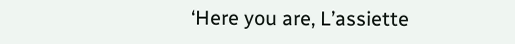‘Here you are, L’assiette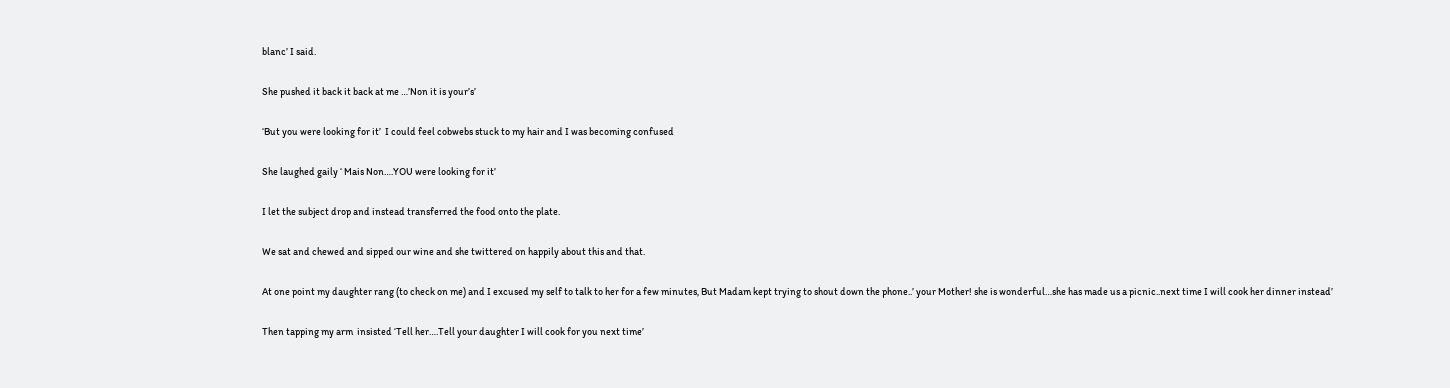blanc’ I said.

She pushed it back it back at me …’Non it is your’s’

‘But you were looking for it’  I could feel cobwebs stuck to my hair and I was becoming confused

She laughed gaily ‘ Mais Non….YOU were looking for it’

I let the subject drop and instead transferred the food onto the plate.

We sat and chewed and sipped our wine and she twittered on happily about this and that.

At one point my daughter rang (to check on me) and I excused my self to talk to her for a few minutes, But Madam kept trying to shout down the phone..’ your Mother! she is wonderful…she has made us a picnic..next time I will cook her dinner instead’

Then tapping my arm  insisted ‘Tell her….Tell your daughter I will cook for you next time’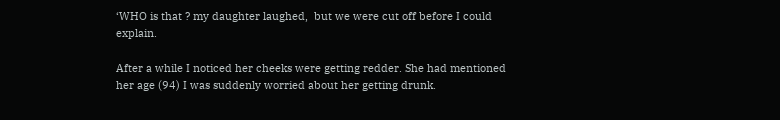‘WHO is that ? my daughter laughed,  but we were cut off before I could explain.

After a while I noticed her cheeks were getting redder. She had mentioned her age (94) I was suddenly worried about her getting drunk.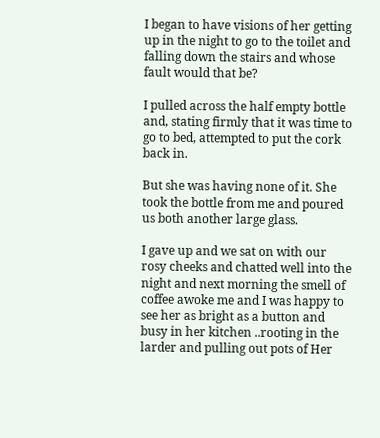I began to have visions of her getting up in the night to go to the toilet and falling down the stairs and whose fault would that be?

I pulled across the half empty bottle and, stating firmly that it was time to go to bed, attempted to put the cork back in.

But she was having none of it. She took the bottle from me and poured us both another large glass.

I gave up and we sat on with our rosy cheeks and chatted well into the night and next morning the smell of coffee awoke me and I was happy to see her as bright as a button and busy in her kitchen ..rooting in the larder and pulling out pots of Her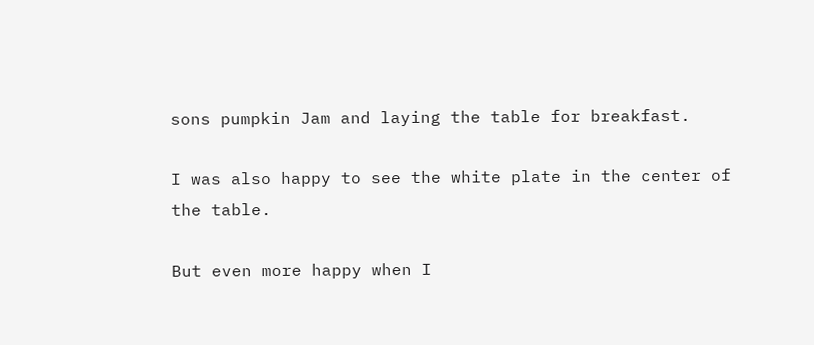sons pumpkin Jam and laying the table for breakfast.

I was also happy to see the white plate in the center of the table.

But even more happy when I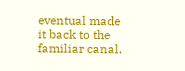eventual made it back to the familiar canal.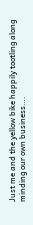Just me and the yellow bike happily tootling along minding our own business….